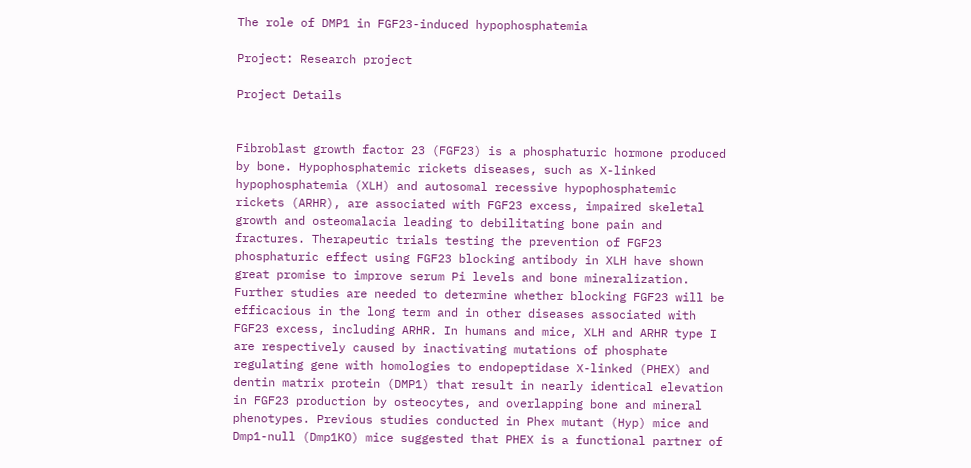The role of DMP1 in FGF23-induced hypophosphatemia

Project: Research project

Project Details


Fibroblast growth factor 23 (FGF23) is a phosphaturic hormone produced by bone. Hypophosphatemic rickets diseases, such as X-linked hypophosphatemia (XLH) and autosomal recessive hypophosphatemic rickets (ARHR), are associated with FGF23 excess, impaired skeletal growth and osteomalacia leading to debilitating bone pain and fractures. Therapeutic trials testing the prevention of FGF23 phosphaturic effect using FGF23 blocking antibody in XLH have shown great promise to improve serum Pi levels and bone mineralization. Further studies are needed to determine whether blocking FGF23 will be efficacious in the long term and in other diseases associated with FGF23 excess, including ARHR. In humans and mice, XLH and ARHR type I are respectively caused by inactivating mutations of phosphate regulating gene with homologies to endopeptidase X-linked (PHEX) and dentin matrix protein (DMP1) that result in nearly identical elevation in FGF23 production by osteocytes, and overlapping bone and mineral phenotypes. Previous studies conducted in Phex mutant (Hyp) mice and Dmp1-null (Dmp1KO) mice suggested that PHEX is a functional partner of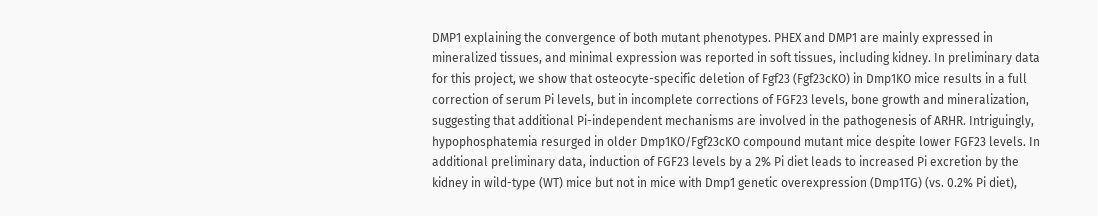DMP1 explaining the convergence of both mutant phenotypes. PHEX and DMP1 are mainly expressed in mineralized tissues, and minimal expression was reported in soft tissues, including kidney. In preliminary data for this project, we show that osteocyte-specific deletion of Fgf23 (Fgf23cKO) in Dmp1KO mice results in a full correction of serum Pi levels, but in incomplete corrections of FGF23 levels, bone growth and mineralization, suggesting that additional Pi-independent mechanisms are involved in the pathogenesis of ARHR. Intriguingly, hypophosphatemia resurged in older Dmp1KO/Fgf23cKO compound mutant mice despite lower FGF23 levels. In additional preliminary data, induction of FGF23 levels by a 2% Pi diet leads to increased Pi excretion by the kidney in wild-type (WT) mice but not in mice with Dmp1 genetic overexpression (Dmp1TG) (vs. 0.2% Pi diet),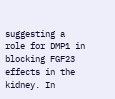suggesting a role for DMP1 in blocking FGF23 effects in the kidney. In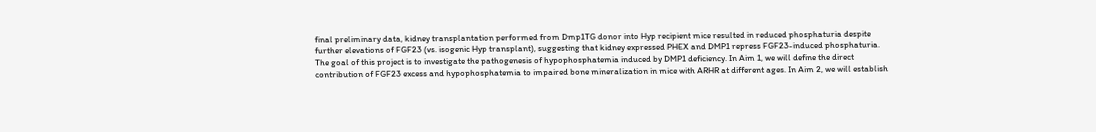final preliminary data, kidney transplantation performed from Dmp1TG donor into Hyp recipient mice resulted in reduced phosphaturia despite further elevations of FGF23 (vs. isogenic Hyp transplant), suggesting that kidney expressed PHEX and DMP1 repress FGF23-induced phosphaturia. The goal of this project is to investigate the pathogenesis of hypophosphatemia induced by DMP1 deficiency. In Aim 1, we will define the direct contribution of FGF23 excess and hypophosphatemia to impaired bone mineralization in mice with ARHR at different ages. In Aim 2, we will establish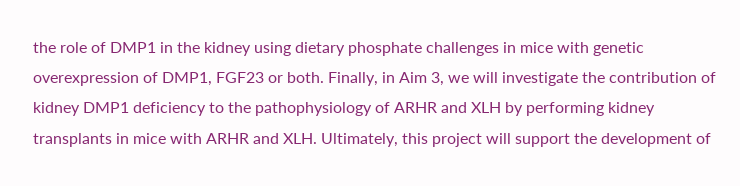the role of DMP1 in the kidney using dietary phosphate challenges in mice with genetic overexpression of DMP1, FGF23 or both. Finally, in Aim 3, we will investigate the contribution of kidney DMP1 deficiency to the pathophysiology of ARHR and XLH by performing kidney transplants in mice with ARHR and XLH. Ultimately, this project will support the development of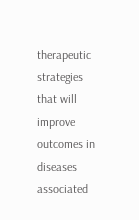therapeutic strategies that will improve outcomes in diseases associated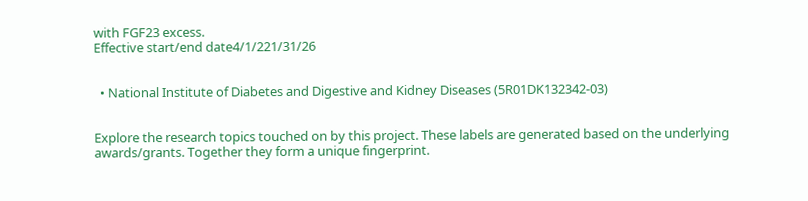with FGF23 excess.
Effective start/end date4/1/221/31/26


  • National Institute of Diabetes and Digestive and Kidney Diseases (5R01DK132342-03)


Explore the research topics touched on by this project. These labels are generated based on the underlying awards/grants. Together they form a unique fingerprint.